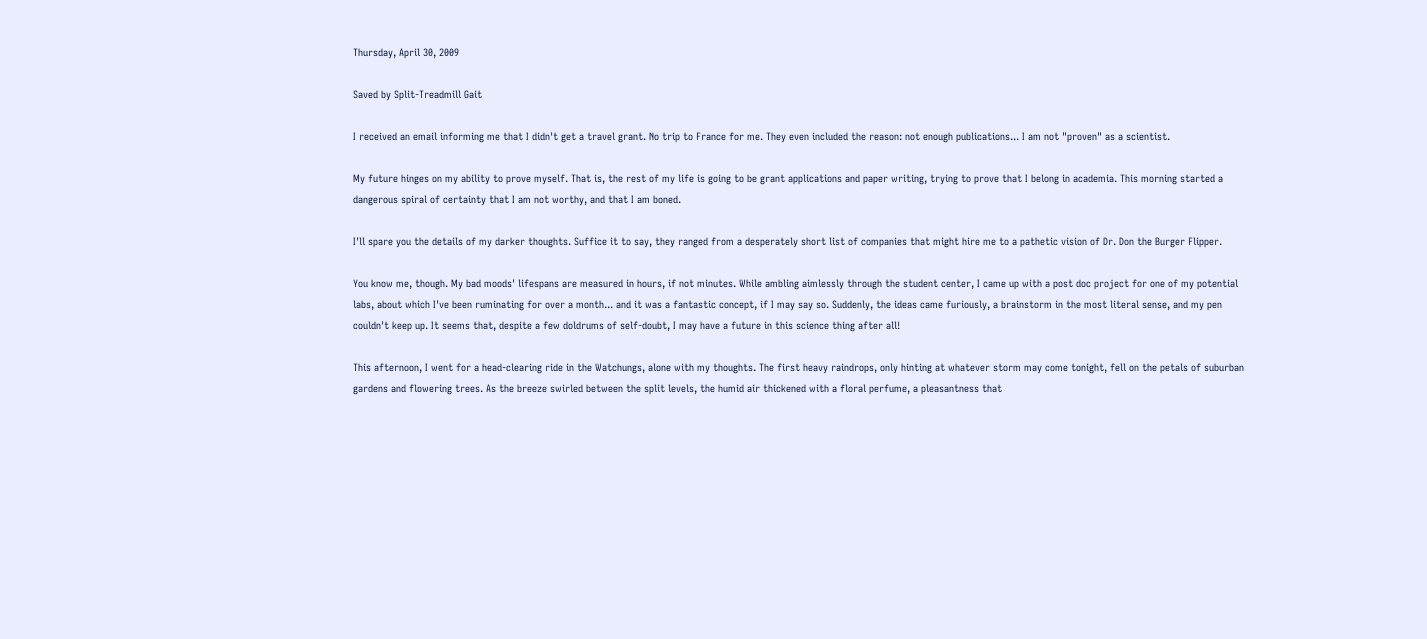Thursday, April 30, 2009

Saved by Split-Treadmill Gait

I received an email informing me that I didn't get a travel grant. No trip to France for me. They even included the reason: not enough publications... I am not "proven" as a scientist.

My future hinges on my ability to prove myself. That is, the rest of my life is going to be grant applications and paper writing, trying to prove that I belong in academia. This morning started a dangerous spiral of certainty that I am not worthy, and that I am boned.

I'll spare you the details of my darker thoughts. Suffice it to say, they ranged from a desperately short list of companies that might hire me to a pathetic vision of Dr. Don the Burger Flipper.

You know me, though. My bad moods' lifespans are measured in hours, if not minutes. While ambling aimlessly through the student center, I came up with a post doc project for one of my potential labs, about which I've been ruminating for over a month... and it was a fantastic concept, if I may say so. Suddenly, the ideas came furiously, a brainstorm in the most literal sense, and my pen couldn't keep up. It seems that, despite a few doldrums of self-doubt, I may have a future in this science thing after all!

This afternoon, I went for a head-clearing ride in the Watchungs, alone with my thoughts. The first heavy raindrops, only hinting at whatever storm may come tonight, fell on the petals of suburban gardens and flowering trees. As the breeze swirled between the split levels, the humid air thickened with a floral perfume, a pleasantness that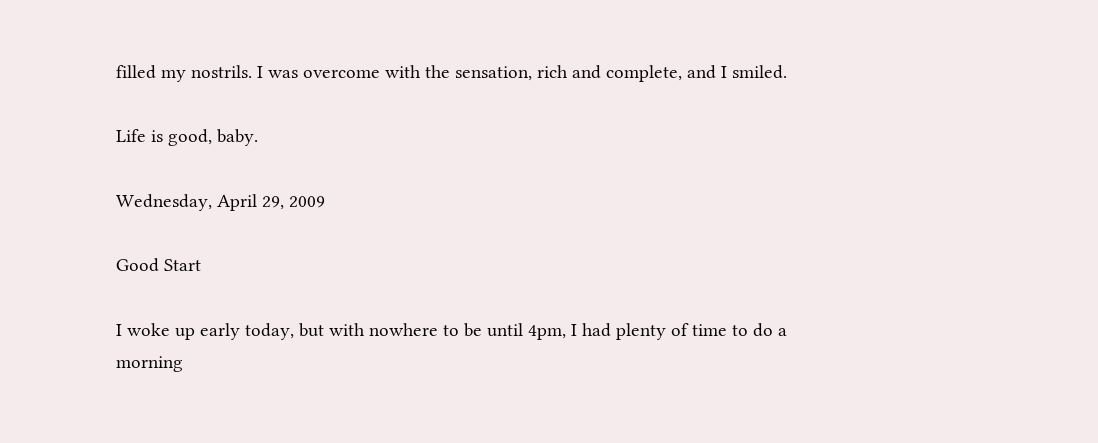filled my nostrils. I was overcome with the sensation, rich and complete, and I smiled.

Life is good, baby.

Wednesday, April 29, 2009

Good Start

I woke up early today, but with nowhere to be until 4pm, I had plenty of time to do a morning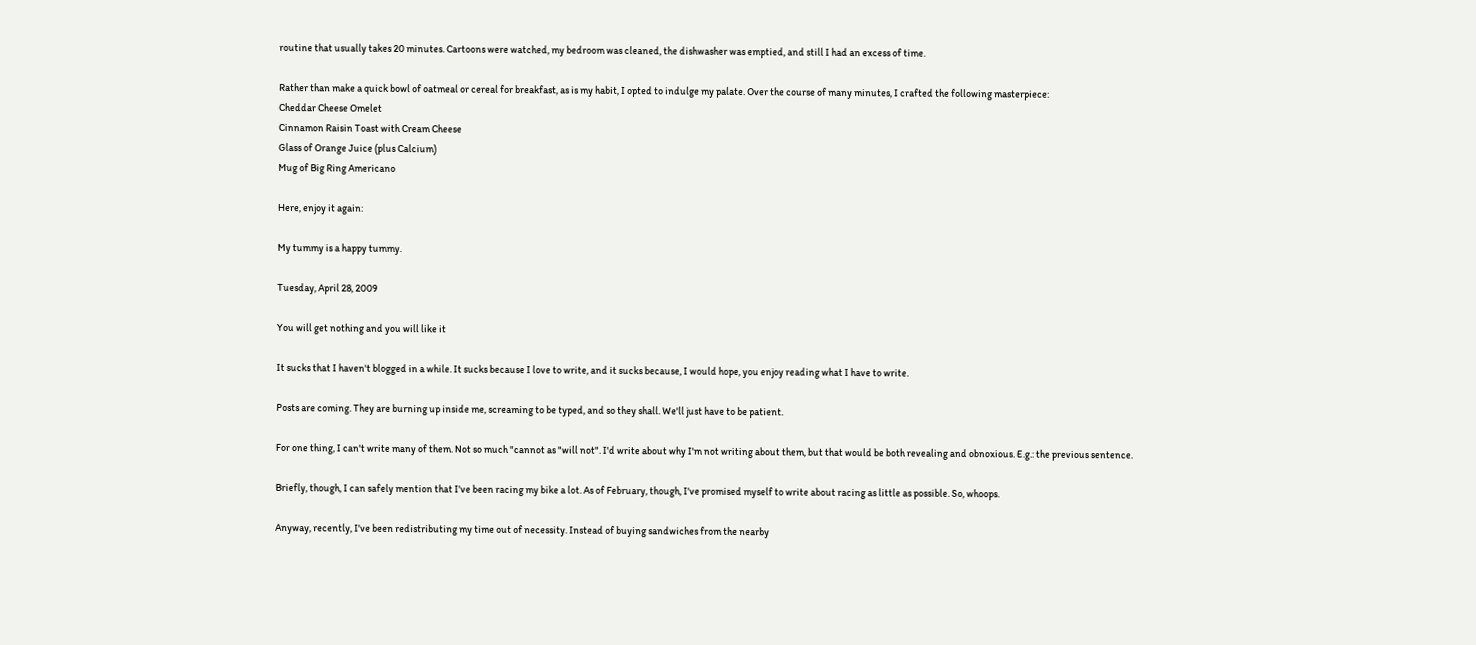routine that usually takes 20 minutes. Cartoons were watched, my bedroom was cleaned, the dishwasher was emptied, and still I had an excess of time.

Rather than make a quick bowl of oatmeal or cereal for breakfast, as is my habit, I opted to indulge my palate. Over the course of many minutes, I crafted the following masterpiece:
Cheddar Cheese Omelet
Cinnamon Raisin Toast with Cream Cheese
Glass of Orange Juice (plus Calcium)
Mug of Big Ring Americano

Here, enjoy it again:

My tummy is a happy tummy.

Tuesday, April 28, 2009

You will get nothing and you will like it

It sucks that I haven't blogged in a while. It sucks because I love to write, and it sucks because, I would hope, you enjoy reading what I have to write.

Posts are coming. They are burning up inside me, screaming to be typed, and so they shall. We'll just have to be patient.

For one thing, I can't write many of them. Not so much "cannot as "will not". I'd write about why I'm not writing about them, but that would be both revealing and obnoxious. E.g.: the previous sentence.

Briefly, though, I can safely mention that I've been racing my bike a lot. As of February, though, I've promised myself to write about racing as little as possible. So, whoops.

Anyway, recently, I've been redistributing my time out of necessity. Instead of buying sandwiches from the nearby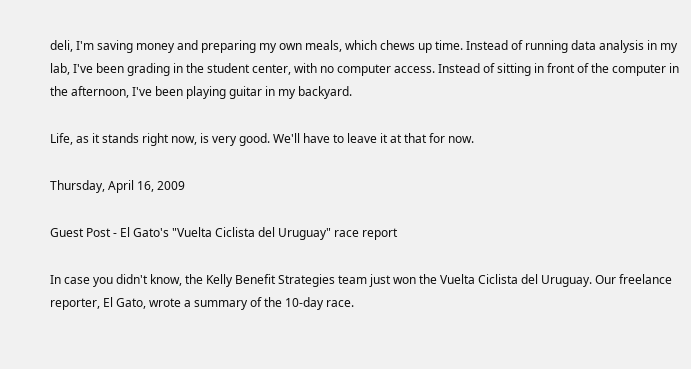deli, I'm saving money and preparing my own meals, which chews up time. Instead of running data analysis in my lab, I've been grading in the student center, with no computer access. Instead of sitting in front of the computer in the afternoon, I've been playing guitar in my backyard.

Life, as it stands right now, is very good. We'll have to leave it at that for now.

Thursday, April 16, 2009

Guest Post - El Gato's "Vuelta Ciclista del Uruguay" race report

In case you didn't know, the Kelly Benefit Strategies team just won the Vuelta Ciclista del Uruguay. Our freelance reporter, El Gato, wrote a summary of the 10-day race.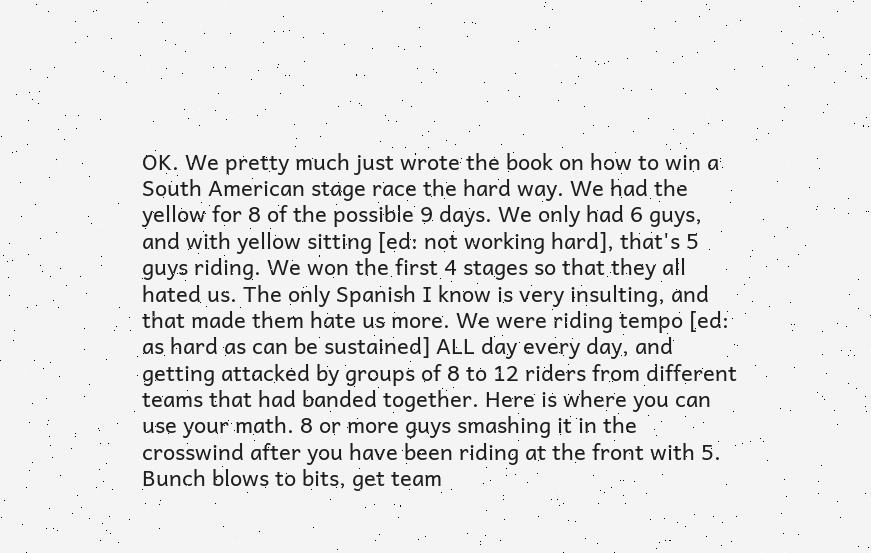OK. We pretty much just wrote the book on how to win a South American stage race the hard way. We had the yellow for 8 of the possible 9 days. We only had 6 guys, and with yellow sitting [ed: not working hard], that's 5 guys riding. We won the first 4 stages so that they all hated us. The only Spanish I know is very insulting, and that made them hate us more. We were riding tempo [ed: as hard as can be sustained] ALL day every day, and getting attacked by groups of 8 to 12 riders from different teams that had banded together. Here is where you can use your math. 8 or more guys smashing it in the crosswind after you have been riding at the front with 5. Bunch blows to bits, get team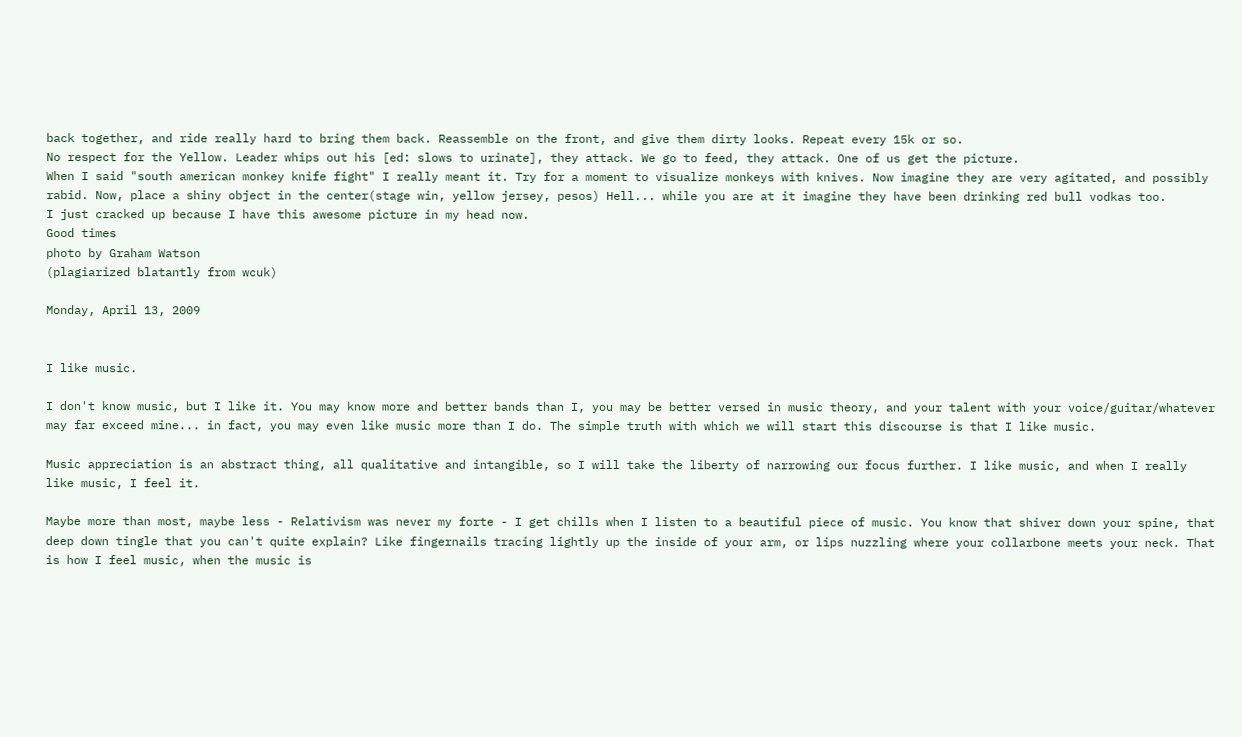back together, and ride really hard to bring them back. Reassemble on the front, and give them dirty looks. Repeat every 15k or so.
No respect for the Yellow. Leader whips out his [ed: slows to urinate], they attack. We go to feed, they attack. One of us get the picture.
When I said "south american monkey knife fight" I really meant it. Try for a moment to visualize monkeys with knives. Now imagine they are very agitated, and possibly rabid. Now, place a shiny object in the center(stage win, yellow jersey, pesos) Hell... while you are at it imagine they have been drinking red bull vodkas too.
I just cracked up because I have this awesome picture in my head now.
Good times
photo by Graham Watson
(plagiarized blatantly from wcuk)

Monday, April 13, 2009


I like music.

I don't know music, but I like it. You may know more and better bands than I, you may be better versed in music theory, and your talent with your voice/guitar/whatever may far exceed mine... in fact, you may even like music more than I do. The simple truth with which we will start this discourse is that I like music.

Music appreciation is an abstract thing, all qualitative and intangible, so I will take the liberty of narrowing our focus further. I like music, and when I really like music, I feel it.

Maybe more than most, maybe less - Relativism was never my forte - I get chills when I listen to a beautiful piece of music. You know that shiver down your spine, that deep down tingle that you can't quite explain? Like fingernails tracing lightly up the inside of your arm, or lips nuzzling where your collarbone meets your neck. That is how I feel music, when the music is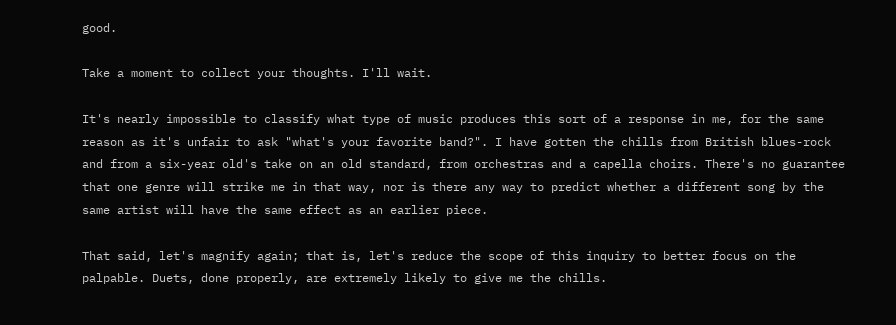good.

Take a moment to collect your thoughts. I'll wait.

It's nearly impossible to classify what type of music produces this sort of a response in me, for the same reason as it's unfair to ask "what's your favorite band?". I have gotten the chills from British blues-rock and from a six-year old's take on an old standard, from orchestras and a capella choirs. There's no guarantee that one genre will strike me in that way, nor is there any way to predict whether a different song by the same artist will have the same effect as an earlier piece.

That said, let's magnify again; that is, let's reduce the scope of this inquiry to better focus on the palpable. Duets, done properly, are extremely likely to give me the chills.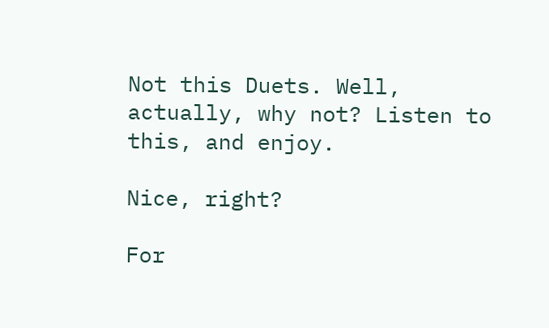Not this Duets. Well, actually, why not? Listen to this, and enjoy.

Nice, right?

For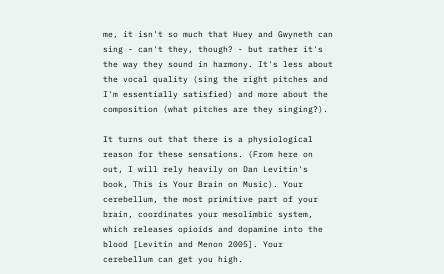me, it isn't so much that Huey and Gwyneth can sing - can't they, though? - but rather it's the way they sound in harmony. It's less about the vocal quality (sing the right pitches and I'm essentially satisfied) and more about the composition (what pitches are they singing?).

It turns out that there is a physiological reason for these sensations. (From here on out, I will rely heavily on Dan Levitin's book, This is Your Brain on Music). Your cerebellum, the most primitive part of your brain, coordinates your mesolimbic system, which releases opioids and dopamine into the blood [Levitin and Menon 2005]. Your cerebellum can get you high.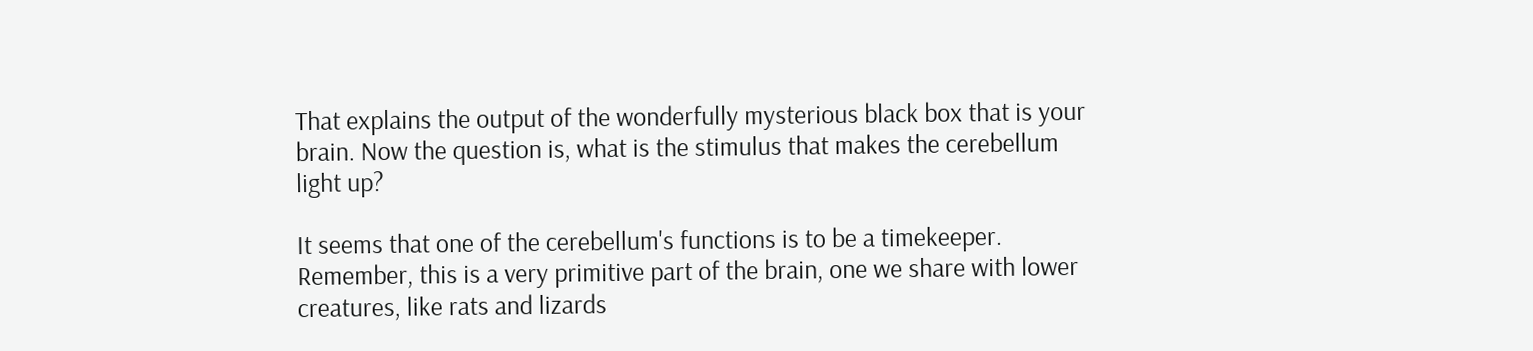That explains the output of the wonderfully mysterious black box that is your brain. Now the question is, what is the stimulus that makes the cerebellum light up?

It seems that one of the cerebellum's functions is to be a timekeeper. Remember, this is a very primitive part of the brain, one we share with lower creatures, like rats and lizards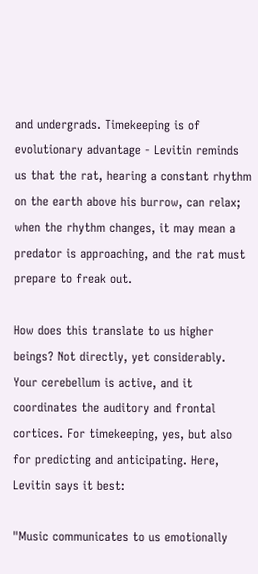and undergrads. Timekeeping is of evolutionary advantage - Levitin reminds us that the rat, hearing a constant rhythm on the earth above his burrow, can relax; when the rhythm changes, it may mean a predator is approaching, and the rat must prepare to freak out.

How does this translate to us higher beings? Not directly, yet considerably. Your cerebellum is active, and it coordinates the auditory and frontal cortices. For timekeeping, yes, but also for predicting and anticipating. Here, Levitin says it best:

"Music communicates to us emotionally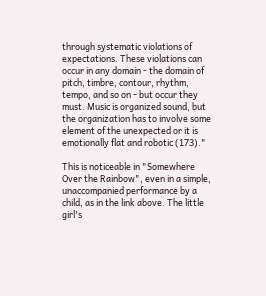through systematic violations of expectations. These violations can occur in any domain - the domain of pitch, timbre, contour, rhythm, tempo, and so on - but occur they must. Music is organized sound, but the organization has to involve some element of the unexpected or it is emotionally flat and robotic (173)."

This is noticeable in "Somewhere Over the Rainbow", even in a simple, unaccompanied performance by a child, as in the link above. The little girl's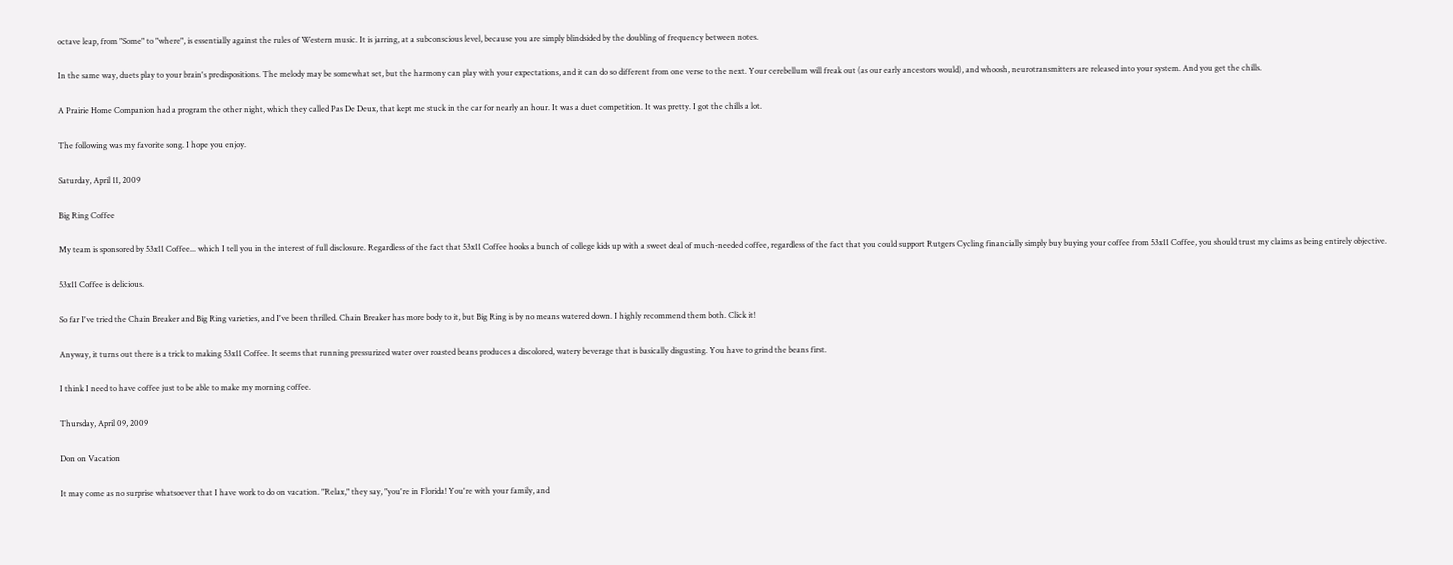octave leap, from "Some" to "where", is essentially against the rules of Western music. It is jarring, at a subconscious level, because you are simply blindsided by the doubling of frequency between notes.

In the same way, duets play to your brain's predispositions. The melody may be somewhat set, but the harmony can play with your expectations, and it can do so different from one verse to the next. Your cerebellum will freak out (as our early ancestors would), and whoosh, neurotransmitters are released into your system. And you get the chills.

A Prairie Home Companion had a program the other night, which they called Pas De Deux, that kept me stuck in the car for nearly an hour. It was a duet competition. It was pretty. I got the chills a lot.

The following was my favorite song. I hope you enjoy.

Saturday, April 11, 2009

Big Ring Coffee

My team is sponsored by 53x11 Coffee... which I tell you in the interest of full disclosure. Regardless of the fact that 53x11 Coffee hooks a bunch of college kids up with a sweet deal of much-needed coffee, regardless of the fact that you could support Rutgers Cycling financially simply buy buying your coffee from 53x11 Coffee, you should trust my claims as being entirely objective.

53x11 Coffee is delicious.

So far I've tried the Chain Breaker and Big Ring varieties, and I've been thrilled. Chain Breaker has more body to it, but Big Ring is by no means watered down. I highly recommend them both. Click it!

Anyway, it turns out there is a trick to making 53x11 Coffee. It seems that running pressurized water over roasted beans produces a discolored, watery beverage that is basically disgusting. You have to grind the beans first.

I think I need to have coffee just to be able to make my morning coffee.

Thursday, April 09, 2009

Don on Vacation

It may come as no surprise whatsoever that I have work to do on vacation. "Relax," they say, "you're in Florida! You're with your family, and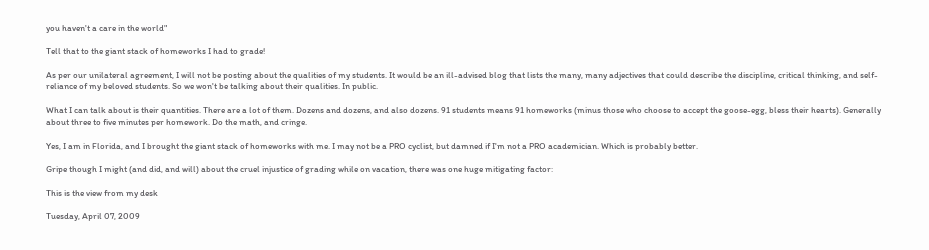you haven't a care in the world"

Tell that to the giant stack of homeworks I had to grade!

As per our unilateral agreement, I will not be posting about the qualities of my students. It would be an ill-advised blog that lists the many, many adjectives that could describe the discipline, critical thinking, and self-reliance of my beloved students. So we won't be talking about their qualities. In public.

What I can talk about is their quantities. There are a lot of them. Dozens and dozens, and also dozens. 91 students means 91 homeworks (minus those who choose to accept the goose-egg, bless their hearts). Generally about three to five minutes per homework. Do the math, and cringe.

Yes, I am in Florida, and I brought the giant stack of homeworks with me. I may not be a PRO cyclist, but damned if I'm not a PRO academician. Which is probably better.

Gripe though I might (and did, and will) about the cruel injustice of grading while on vacation, there was one huge mitigating factor:

This is the view from my desk

Tuesday, April 07, 2009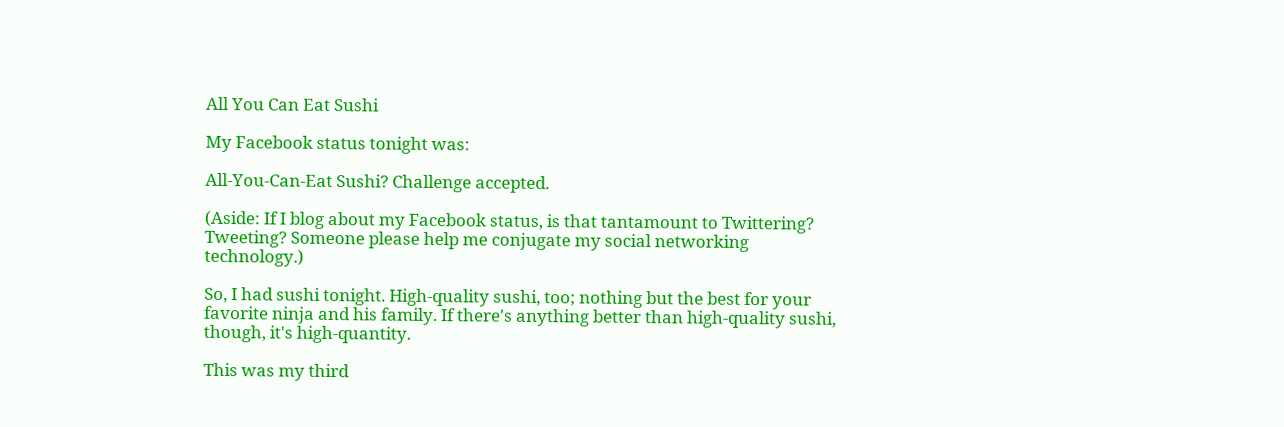All You Can Eat Sushi

My Facebook status tonight was:

All-You-Can-Eat Sushi? Challenge accepted.

(Aside: If I blog about my Facebook status, is that tantamount to Twittering? Tweeting? Someone please help me conjugate my social networking technology.)

So, I had sushi tonight. High-quality sushi, too; nothing but the best for your favorite ninja and his family. If there's anything better than high-quality sushi, though, it's high-quantity.

This was my third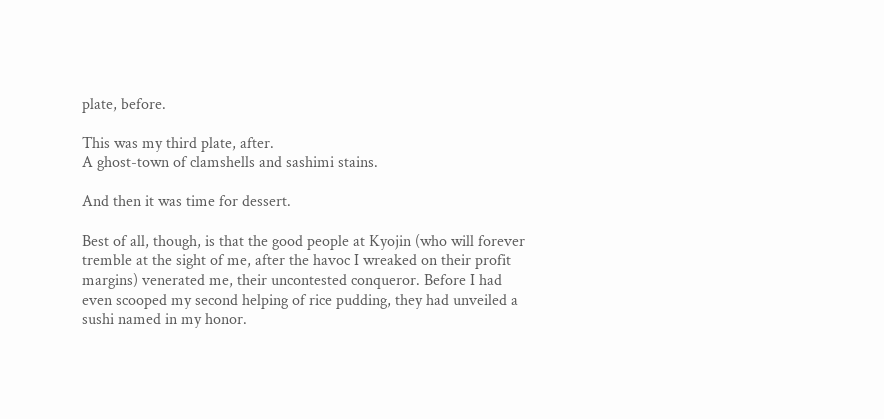plate, before.

This was my third plate, after.
A ghost-town of clamshells and sashimi stains.

And then it was time for dessert.

Best of all, though, is that the good people at Kyojin (who will forever tremble at the sight of me, after the havoc I wreaked on their profit margins) venerated me, their uncontested conqueror. Before I had even scooped my second helping of rice pudding, they had unveiled a sushi named in my honor.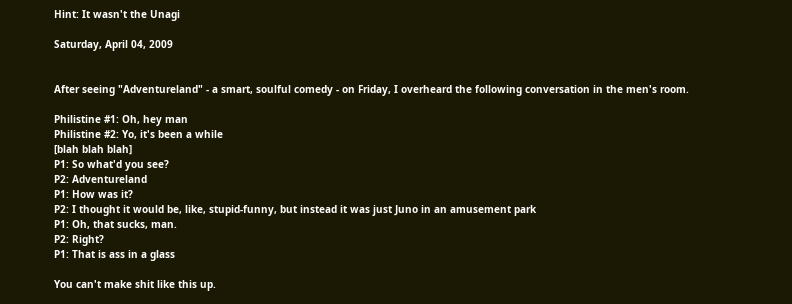Hint: It wasn't the Unagi

Saturday, April 04, 2009


After seeing "Adventureland" - a smart, soulful comedy - on Friday, I overheard the following conversation in the men's room.

Philistine #1: Oh, hey man
Philistine #2: Yo, it's been a while
[blah blah blah]
P1: So what'd you see?
P2: Adventureland
P1: How was it?
P2: I thought it would be, like, stupid-funny, but instead it was just Juno in an amusement park
P1: Oh, that sucks, man.
P2: Right?
P1: That is ass in a glass

You can't make shit like this up.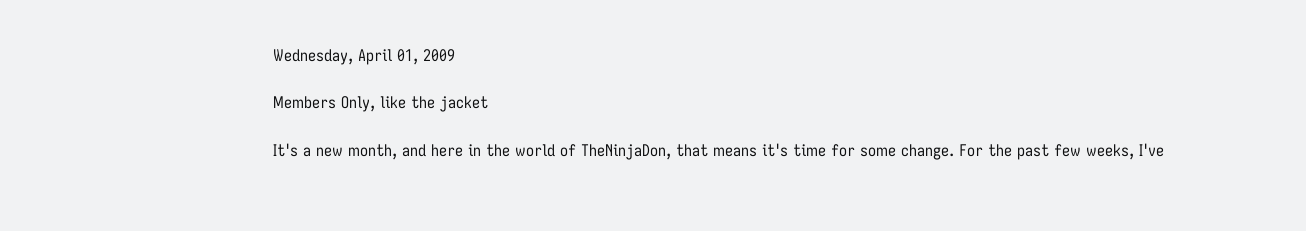Wednesday, April 01, 2009

Members Only, like the jacket

It's a new month, and here in the world of TheNinjaDon, that means it's time for some change. For the past few weeks, I've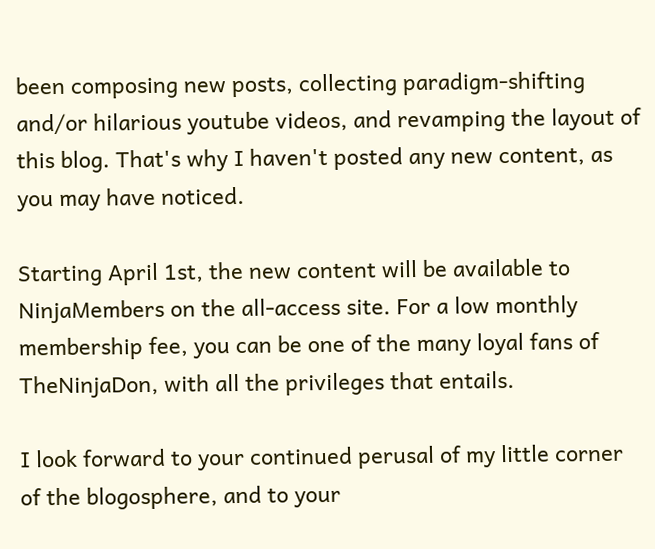been composing new posts, collecting paradigm-shifting and/or hilarious youtube videos, and revamping the layout of this blog. That's why I haven't posted any new content, as you may have noticed.

Starting April 1st, the new content will be available to NinjaMembers on the all-access site. For a low monthly membership fee, you can be one of the many loyal fans of TheNinjaDon, with all the privileges that entails.

I look forward to your continued perusal of my little corner of the blogosphere, and to your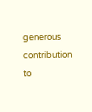generous contribution to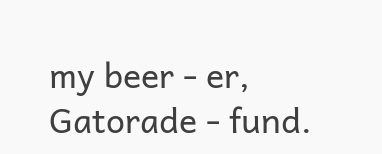my beer - er, Gatorade - fund.